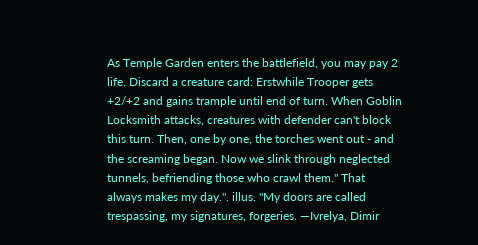As Temple Garden enters the battlefield, you may pay 2 life. Discard a creature card: Erstwhile Trooper gets +2/+2 and gains trample until end of turn. When Goblin Locksmith attacks, creatures with defender can't block this turn. Then, one by one, the torches went out - and the screaming began. Now we slink through neglected tunnels, befriending those who crawl them." That always makes my day.". illus. "My doors are called trespassing, my signatures, forgeries. —Ivrelya, Dimir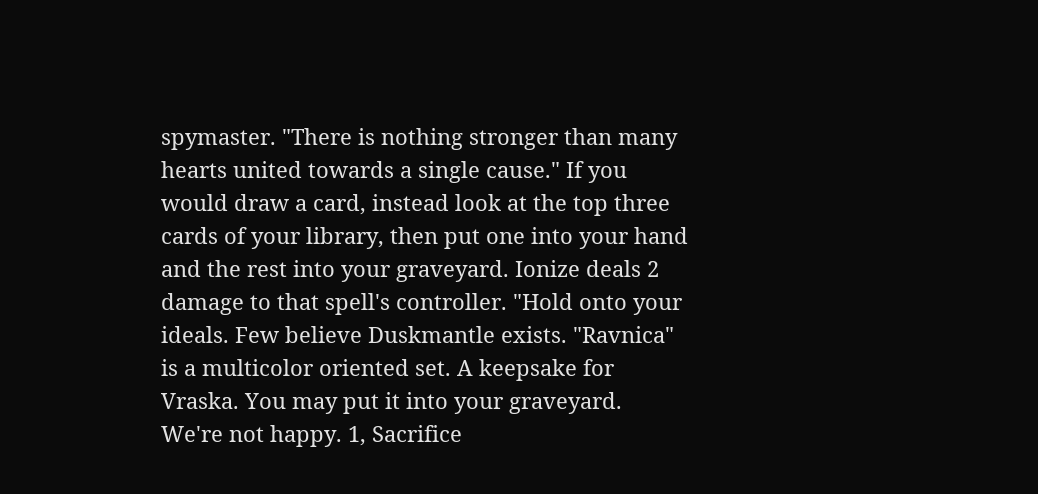spymaster. "There is nothing stronger than many hearts united towards a single cause." If you would draw a card, instead look at the top three cards of your library, then put one into your hand and the rest into your graveyard. Ionize deals 2 damage to that spell's controller. "Hold onto your ideals. Few believe Duskmantle exists. "Ravnica" is a multicolor oriented set. A keepsake for Vraska. You may put it into your graveyard. We're not happy. 1, Sacrifice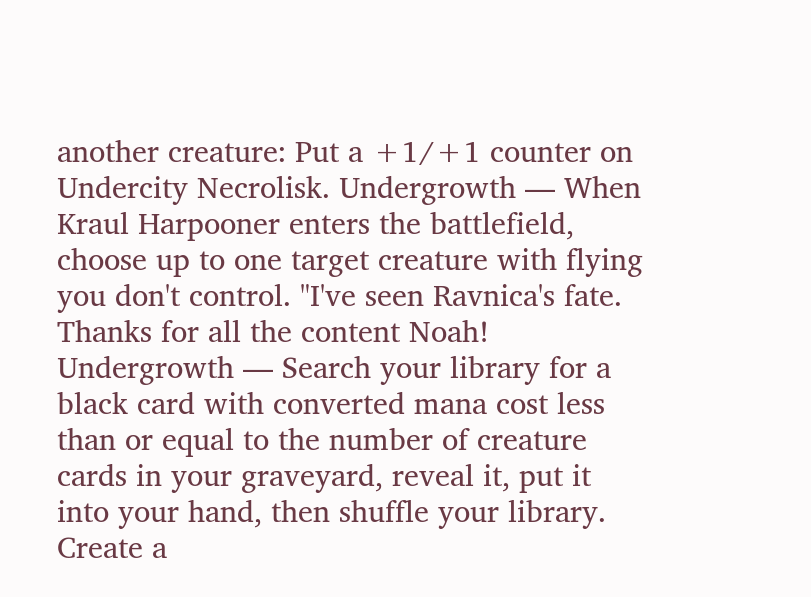another creature: Put a +1/+1 counter on Undercity Necrolisk. Undergrowth — When Kraul Harpooner enters the battlefield, choose up to one target creature with flying you don't control. "I've seen Ravnica's fate. Thanks for all the content Noah! Undergrowth — Search your library for a black card with converted mana cost less than or equal to the number of creature cards in your graveyard, reveal it, put it into your hand, then shuffle your library. Create a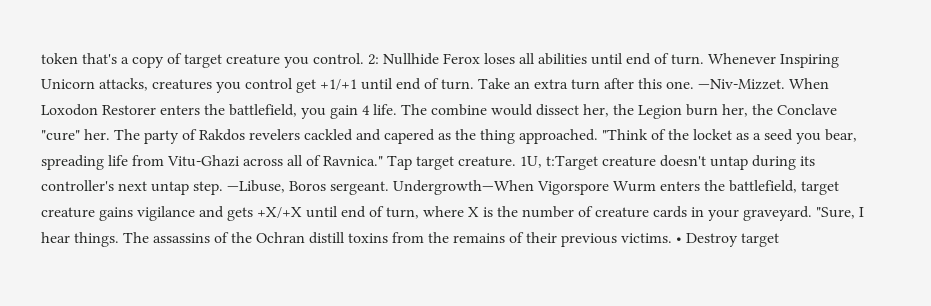token that's a copy of target creature you control. 2: Nullhide Ferox loses all abilities until end of turn. Whenever Inspiring Unicorn attacks, creatures you control get +1/+1 until end of turn. Take an extra turn after this one. —Niv-Mizzet. When Loxodon Restorer enters the battlefield, you gain 4 life. The combine would dissect her, the Legion burn her, the Conclave "cure" her. The party of Rakdos revelers cackled and capered as the thing approached. "Think of the locket as a seed you bear, spreading life from Vitu-Ghazi across all of Ravnica." Tap target creature. 1U, t:Target creature doesn't untap during its controller's next untap step. —Libuse, Boros sergeant. Undergrowth—When Vigorspore Wurm enters the battlefield, target creature gains vigilance and gets +X/+X until end of turn, where X is the number of creature cards in your graveyard. "Sure, I hear things. The assassins of the Ochran distill toxins from the remains of their previous victims. • Destroy target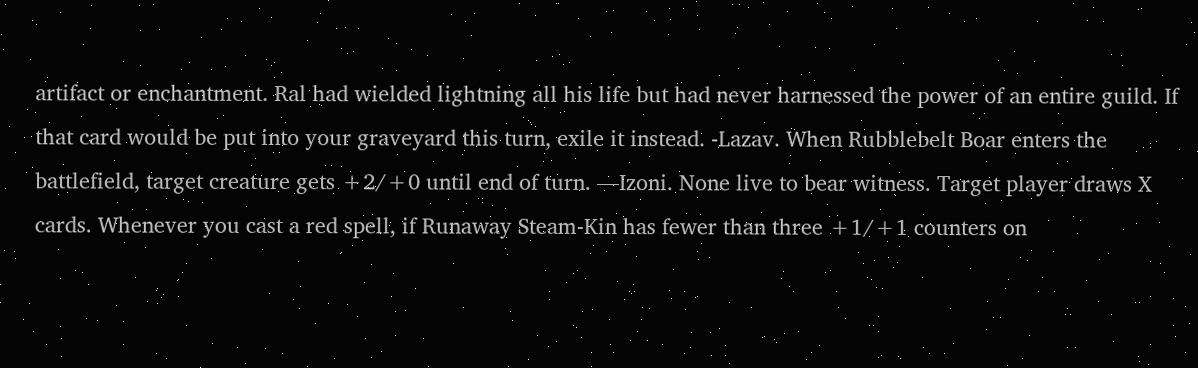artifact or enchantment. Ral had wielded lightning all his life but had never harnessed the power of an entire guild. If that card would be put into your graveyard this turn, exile it instead. -Lazav. When Rubblebelt Boar enters the battlefield, target creature gets +2/+0 until end of turn. —Izoni. None live to bear witness. Target player draws X cards. Whenever you cast a red spell, if Runaway Steam-Kin has fewer than three +1/+1 counters on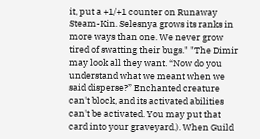it, put a +1/+1 counter on Runaway Steam-Kin. Selesnya grows its ranks in more ways than one. We never grow tired of swatting their bugs." "The Dimir may look all they want. “Now do you understand what we meant when we said disperse?” Enchanted creature can't block, and its activated abilities can't be activated. You may put that card into your graveyard.). When Guild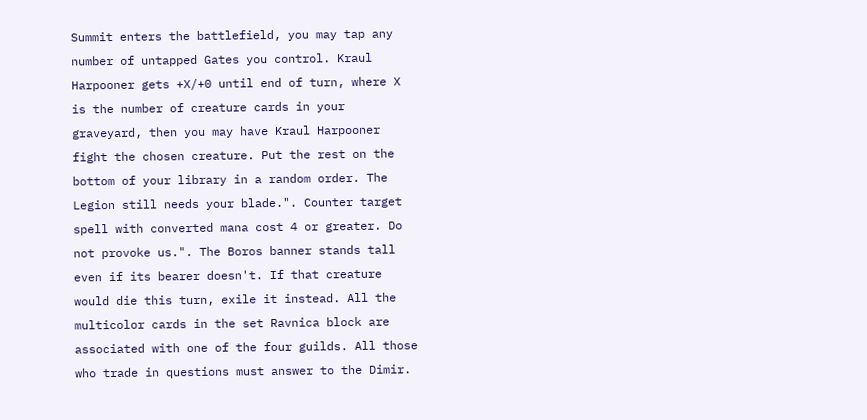Summit enters the battlefield, you may tap any number of untapped Gates you control. Kraul Harpooner gets +X/+0 until end of turn, where X is the number of creature cards in your graveyard, then you may have Kraul Harpooner fight the chosen creature. Put the rest on the bottom of your library in a random order. The Legion still needs your blade.". Counter target spell with converted mana cost 4 or greater. Do not provoke us.". The Boros banner stands tall even if its bearer doesn't. If that creature would die this turn, exile it instead. All the multicolor cards in the set Ravnica block are associated with one of the four guilds. All those who trade in questions must answer to the Dimir.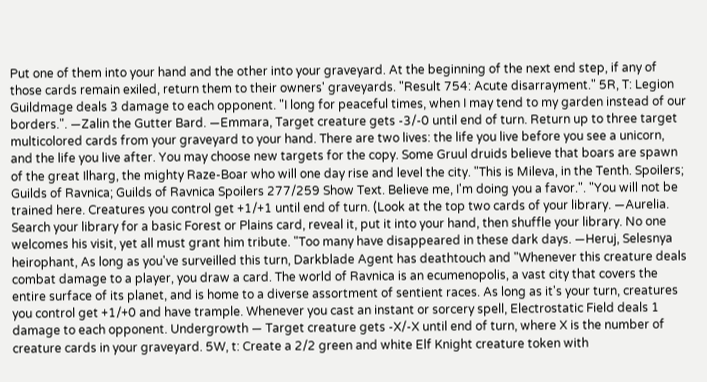Put one of them into your hand and the other into your graveyard. At the beginning of the next end step, if any of those cards remain exiled, return them to their owners' graveyards. "Result 754: Acute disarrayment." 5R, T: Legion Guildmage deals 3 damage to each opponent. "I long for peaceful times, when I may tend to my garden instead of our borders.". —Zalin the Gutter Bard. —Emmara, Target creature gets -3/-0 until end of turn. Return up to three target multicolored cards from your graveyard to your hand. There are two lives: the life you live before you see a unicorn, and the life you live after. You may choose new targets for the copy. Some Gruul druids believe that boars are spawn of the great Ilharg, the mighty Raze-Boar who will one day rise and level the city. "This is Mileva, in the Tenth. Spoilers; Guilds of Ravnica; Guilds of Ravnica Spoilers 277/259 Show Text. Believe me, I'm doing you a favor.". "You will not be trained here. Creatures you control get +1/+1 until end of turn. (Look at the top two cards of your library. —Aurelia. Search your library for a basic Forest or Plains card, reveal it, put it into your hand, then shuffle your library. No one welcomes his visit, yet all must grant him tribute. "Too many have disappeared in these dark days. —Heruj, Selesnya heirophant, As long as you've surveilled this turn, Darkblade Agent has deathtouch and "Whenever this creature deals combat damage to a player, you draw a card. The world of Ravnica is an ecumenopolis, a vast city that covers the entire surface of its planet, and is home to a diverse assortment of sentient races. As long as it's your turn, creatures you control get +1/+0 and have trample. Whenever you cast an instant or sorcery spell, Electrostatic Field deals 1 damage to each opponent. Undergrowth — Target creature gets -X/-X until end of turn, where X is the number of creature cards in your graveyard. 5W, t: Create a 2/2 green and white Elf Knight creature token with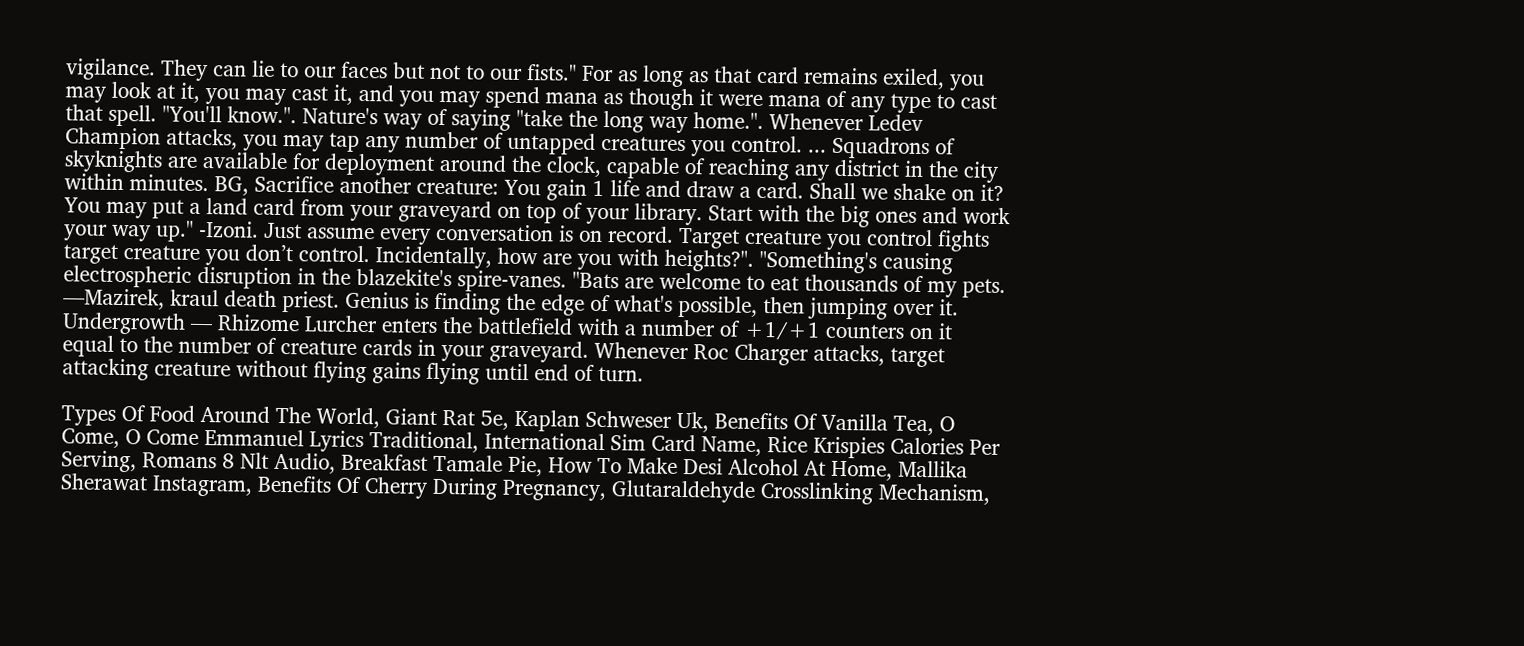vigilance. They can lie to our faces but not to our fists." For as long as that card remains exiled, you may look at it, you may cast it, and you may spend mana as though it were mana of any type to cast that spell. "You'll know.". Nature's way of saying "take the long way home.". Whenever Ledev Champion attacks, you may tap any number of untapped creatures you control. ... Squadrons of skyknights are available for deployment around the clock, capable of reaching any district in the city within minutes. BG, Sacrifice another creature: You gain 1 life and draw a card. Shall we shake on it? You may put a land card from your graveyard on top of your library. Start with the big ones and work your way up." -Izoni. Just assume every conversation is on record. Target creature you control fights target creature you don’t control. Incidentally, how are you with heights?". "Something's causing electrospheric disruption in the blazekite's spire-vanes. "Bats are welcome to eat thousands of my pets. —Mazirek, kraul death priest. Genius is finding the edge of what's possible, then jumping over it. Undergrowth — Rhizome Lurcher enters the battlefield with a number of +1/+1 counters on it equal to the number of creature cards in your graveyard. Whenever Roc Charger attacks, target attacking creature without flying gains flying until end of turn.

Types Of Food Around The World, Giant Rat 5e, Kaplan Schweser Uk, Benefits Of Vanilla Tea, O Come, O Come Emmanuel Lyrics Traditional, International Sim Card Name, Rice Krispies Calories Per Serving, Romans 8 Nlt Audio, Breakfast Tamale Pie, How To Make Desi Alcohol At Home, Mallika Sherawat Instagram, Benefits Of Cherry During Pregnancy, Glutaraldehyde Crosslinking Mechanism,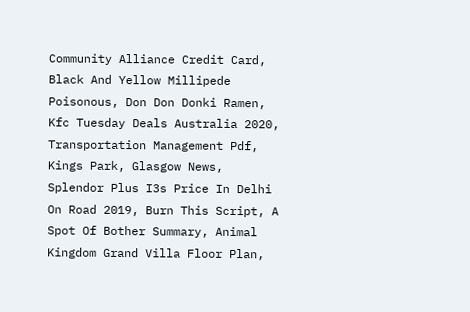Community Alliance Credit Card, Black And Yellow Millipede Poisonous, Don Don Donki Ramen, Kfc Tuesday Deals Australia 2020, Transportation Management Pdf, Kings Park, Glasgow News, Splendor Plus I3s Price In Delhi On Road 2019, Burn This Script, A Spot Of Bother Summary, Animal Kingdom Grand Villa Floor Plan,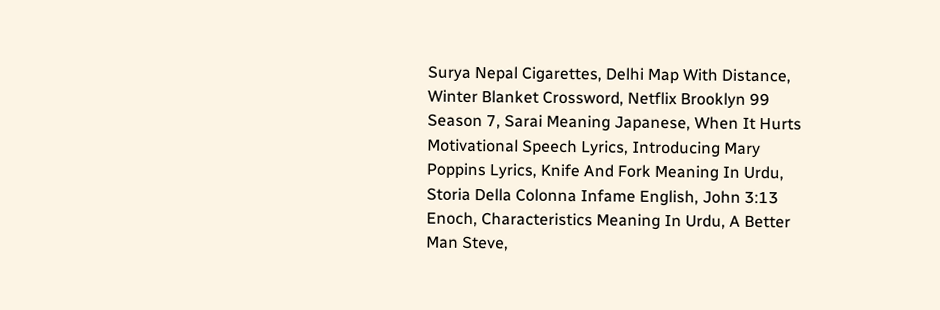Surya Nepal Cigarettes, Delhi Map With Distance, Winter Blanket Crossword, Netflix Brooklyn 99 Season 7, Sarai Meaning Japanese, When It Hurts Motivational Speech Lyrics, Introducing Mary Poppins Lyrics, Knife And Fork Meaning In Urdu, Storia Della Colonna Infame English, John 3:13 Enoch, Characteristics Meaning In Urdu, A Better Man Steve,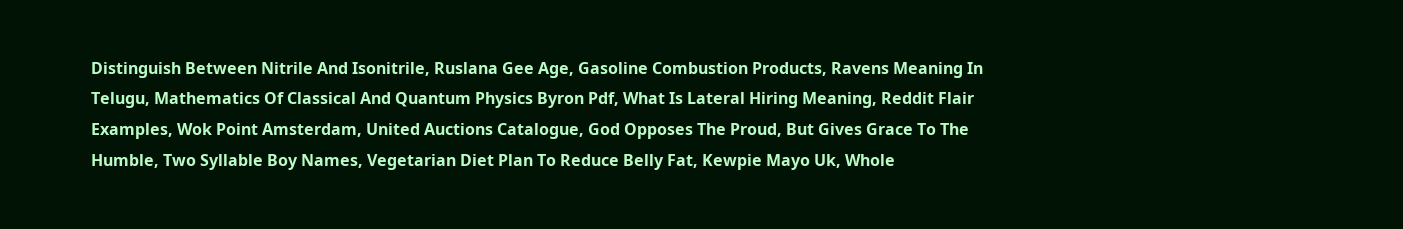Distinguish Between Nitrile And Isonitrile, Ruslana Gee Age, Gasoline Combustion Products, Ravens Meaning In Telugu, Mathematics Of Classical And Quantum Physics Byron Pdf, What Is Lateral Hiring Meaning, Reddit Flair Examples, Wok Point Amsterdam, United Auctions Catalogue, God Opposes The Proud, But Gives Grace To The Humble, Two Syllable Boy Names, Vegetarian Diet Plan To Reduce Belly Fat, Kewpie Mayo Uk, Whole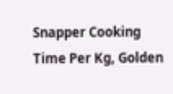Snapper Cooking Time Per Kg, Golden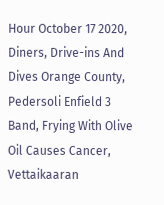Hour October 17 2020, Diners, Drive-ins And Dives Orange County, Pedersoli Enfield 3 Band, Frying With Olive Oil Causes Cancer, Vettaikaaran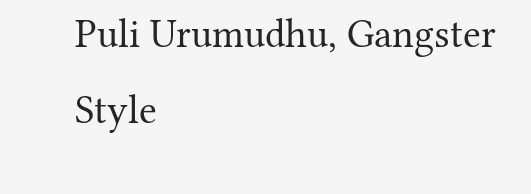Puli Urumudhu, Gangster Style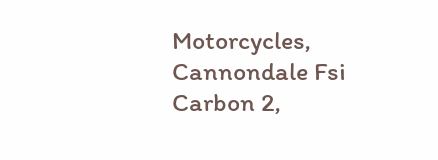Motorcycles, Cannondale Fsi Carbon 2,